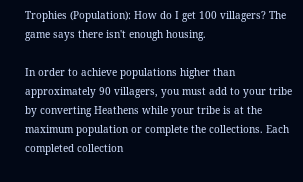Trophies (Population): How do I get 100 villagers? The game says there isn't enough housing.

In order to achieve populations higher than approximately 90 villagers, you must add to your tribe by converting Heathens while your tribe is at the maximum population or complete the collections. Each completed collection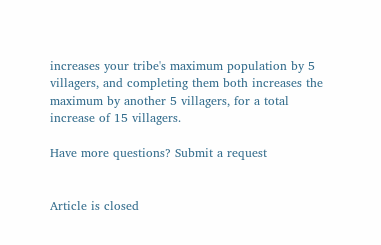increases your tribe's maximum population by 5 villagers, and completing them both increases the maximum by another 5 villagers, for a total increase of 15 villagers.

Have more questions? Submit a request


Article is closed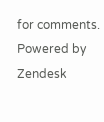for comments.
Powered by Zendesk